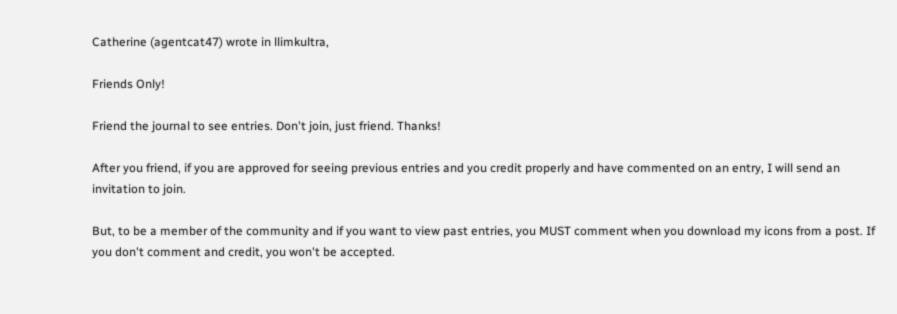Catherine (agentcat47) wrote in llimkultra,

Friends Only!

Friend the journal to see entries. Don't join, just friend. Thanks!

After you friend, if you are approved for seeing previous entries and you credit properly and have commented on an entry, I will send an invitation to join.

But, to be a member of the community and if you want to view past entries, you MUST comment when you download my icons from a post. If you don't comment and credit, you won't be accepted.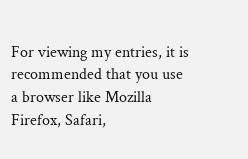For viewing my entries, it is recommended that you use a browser like Mozilla Firefox, Safari,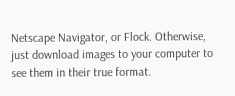Netscape Navigator, or Flock. Otherwise, just download images to your computer to see them in their true format.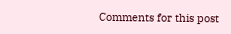Comments for this post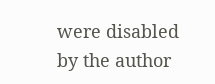were disabled by the author